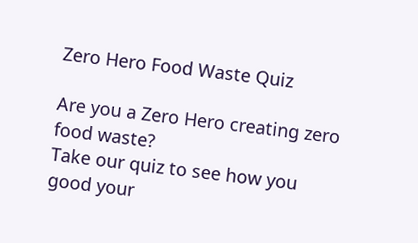Zero Hero Food Waste Quiz

Are you a Zero Hero creating zero food waste?
Take our quiz to see how you good your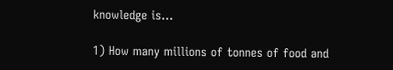knowledge is…

1) How many millions of tonnes of food and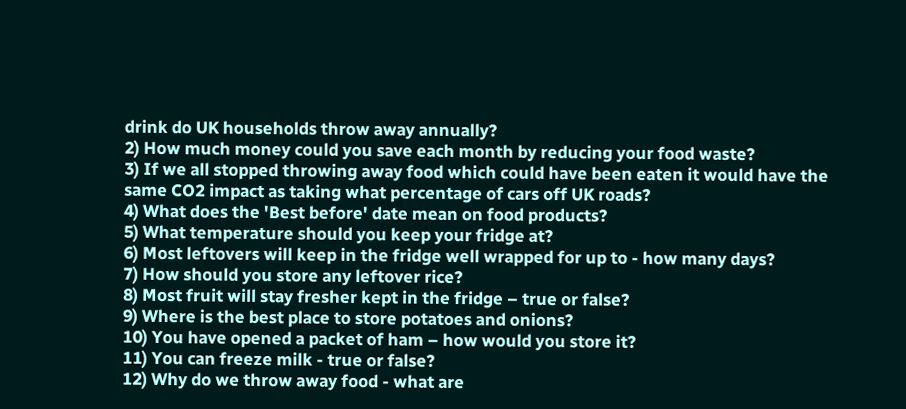drink do UK households throw away annually?
2) How much money could you save each month by reducing your food waste?
3) If we all stopped throwing away food which could have been eaten it would have the same CO2 impact as taking what percentage of cars off UK roads?
4) What does the 'Best before' date mean on food products?
5) What temperature should you keep your fridge at?
6) Most leftovers will keep in the fridge well wrapped for up to - how many days?
7) How should you store any leftover rice?
8) Most fruit will stay fresher kept in the fridge – true or false?
9) Where is the best place to store potatoes and onions?
10) You have opened a packet of ham – how would you store it?
11) You can freeze milk - true or false?
12) Why do we throw away food - what are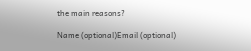the main reasons?

Name (optional)Email (optional)